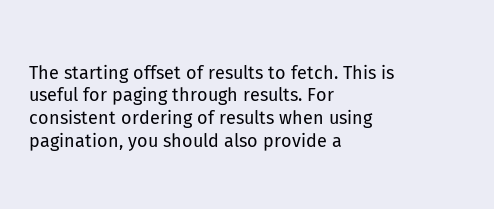The starting offset of results to fetch. This is useful for paging through results. For consistent ordering of results when using pagination, you should also provide a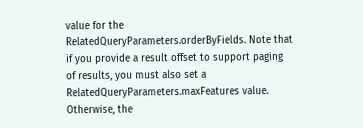value for the RelatedQueryParameters.orderByFields. Note that if you provide a result offset to support paging of results, you must also set a RelatedQueryParameters.maxFeatures value. Otherwise, the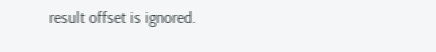result offset is ignored.